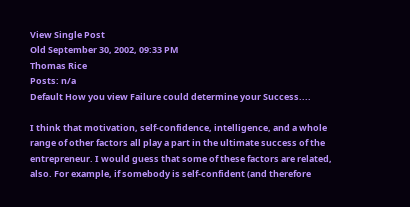View Single Post
Old September 30, 2002, 09:33 PM
Thomas Rice
Posts: n/a
Default How you view Failure could determine your Success....

I think that motivation, self-confidence, intelligence, and a whole range of other factors all play a part in the ultimate success of the entrepreneur. I would guess that some of these factors are related, also. For example, if somebody is self-confident (and therefore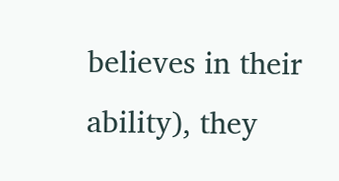believes in their ability), they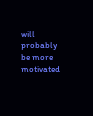will probably be more motivated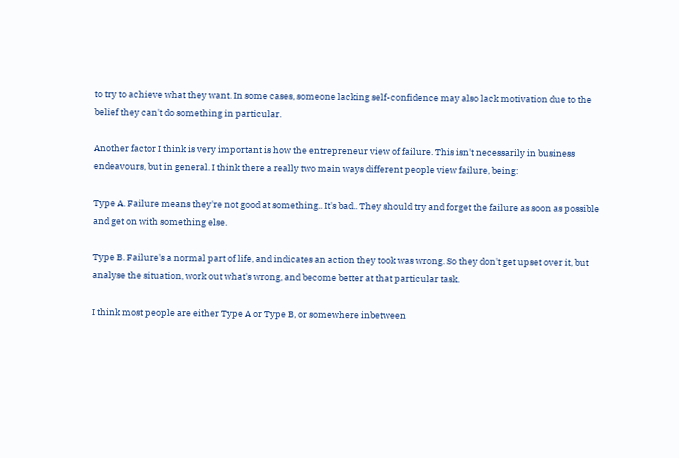to try to achieve what they want. In some cases, someone lacking self-confidence may also lack motivation due to the belief they can't do something in particular.

Another factor I think is very important is how the entrepreneur view of failure. This isn't necessarily in business endeavours, but in general. I think there a really two main ways different people view failure, being:

Type A. Failure means they're not good at something.. It's bad.. They should try and forget the failure as soon as possible and get on with something else.

Type B. Failure's a normal part of life, and indicates an action they took was wrong. So they don't get upset over it, but analyse the situation, work out what's wrong, and become better at that particular task.

I think most people are either Type A or Type B, or somewhere inbetween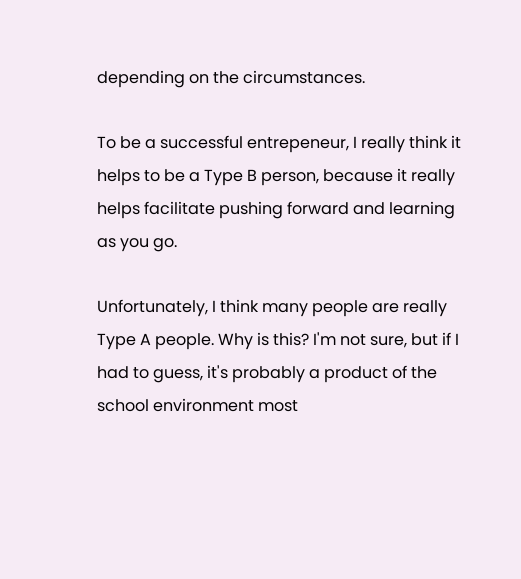depending on the circumstances.

To be a successful entrepeneur, I really think it helps to be a Type B person, because it really helps facilitate pushing forward and learning as you go.

Unfortunately, I think many people are really Type A people. Why is this? I'm not sure, but if I had to guess, it's probably a product of the school environment most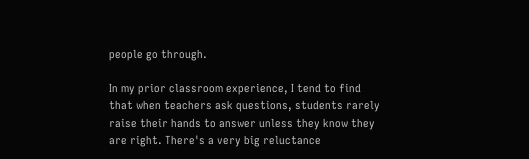people go through.

In my prior classroom experience, I tend to find that when teachers ask questions, students rarely raise their hands to answer unless they know they are right. There's a very big reluctance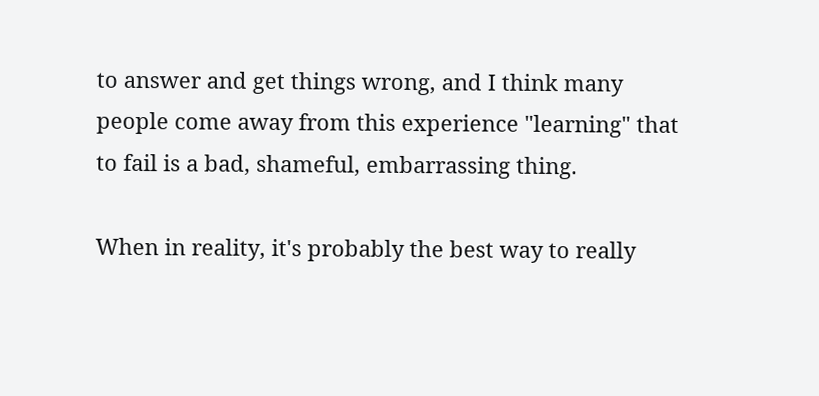to answer and get things wrong, and I think many people come away from this experience "learning" that to fail is a bad, shameful, embarrassing thing.

When in reality, it's probably the best way to really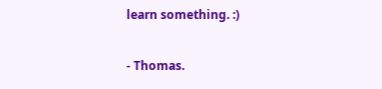learn something. :)

- Thomas.